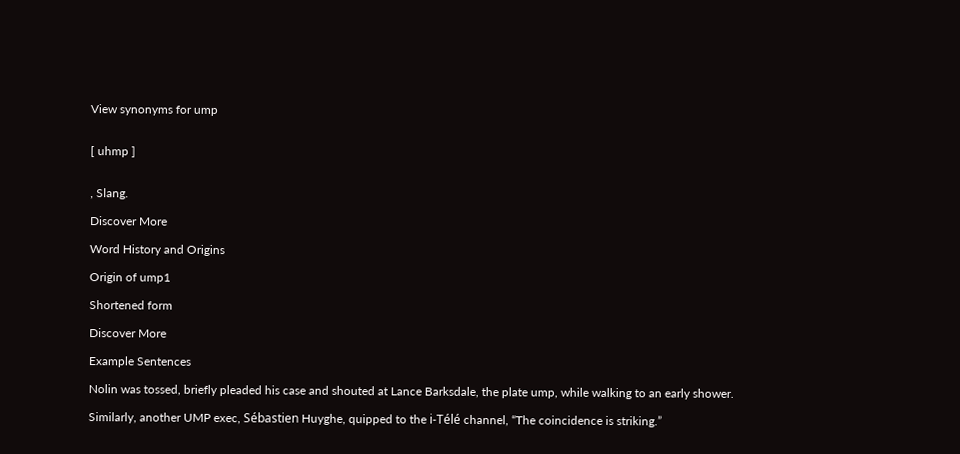View synonyms for ump


[ uhmp ]


, Slang.

Discover More

Word History and Origins

Origin of ump1

Shortened form

Discover More

Example Sentences

Nolin was tossed, briefly pleaded his case and shouted at Lance Barksdale, the plate ump, while walking to an early shower.

Similarly, another UMP exec, Sébastien Huyghe, quipped to the i-Télé channel, “The coincidence is striking.”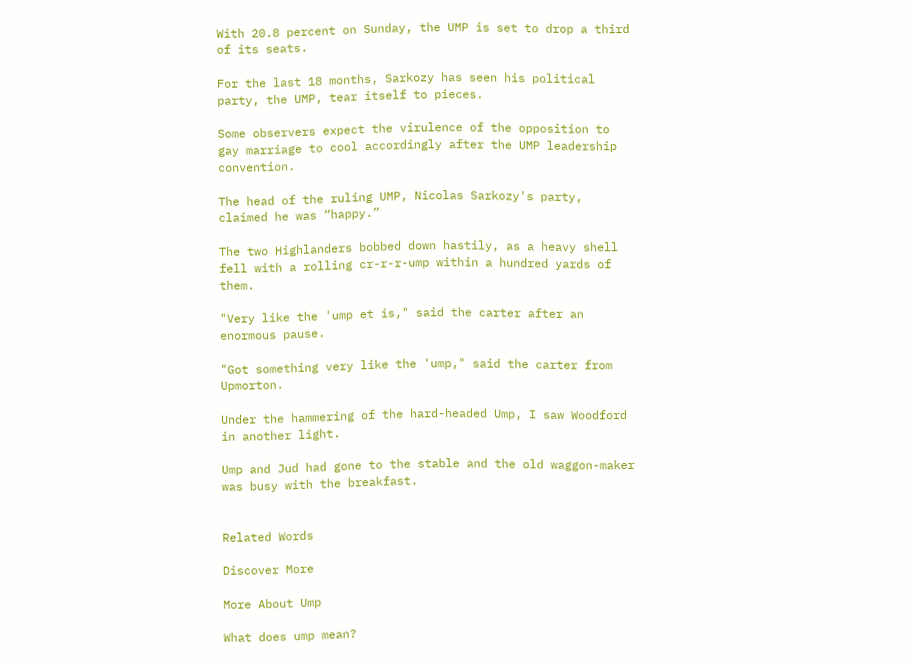With 20.8 percent on Sunday, the UMP is set to drop a third of its seats.

For the last 18 months, Sarkozy has seen his political party, the UMP, tear itself to pieces.

Some observers expect the virulence of the opposition to gay marriage to cool accordingly after the UMP leadership convention.

The head of the ruling UMP, Nicolas Sarkozy's party, claimed he was “happy.”

The two Highlanders bobbed down hastily, as a heavy shell fell with a rolling cr-r-r-ump within a hundred yards of them.

"Very like the 'ump et is," said the carter after an enormous pause.

"Got something very like the 'ump," said the carter from Upmorton.

Under the hammering of the hard-headed Ump, I saw Woodford in another light.

Ump and Jud had gone to the stable and the old waggon-maker was busy with the breakfast.


Related Words

Discover More

More About Ump

What does ump mean?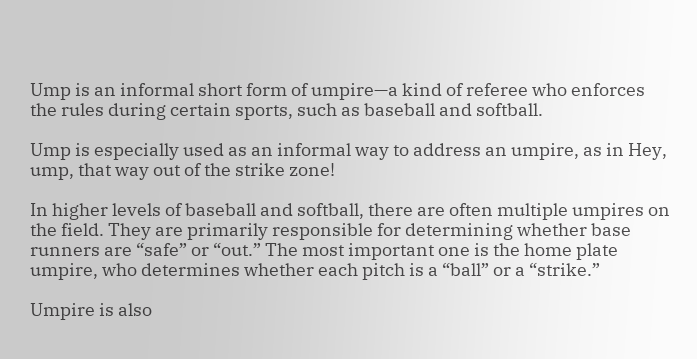Ump is an informal short form of umpire—a kind of referee who enforces the rules during certain sports, such as baseball and softball.

Ump is especially used as an informal way to address an umpire, as in Hey, ump, that way out of the strike zone!

In higher levels of baseball and softball, there are often multiple umpires on the field. They are primarily responsible for determining whether base runners are “safe” or “out.” The most important one is the home plate umpire, who determines whether each pitch is a “ball” or a “strike.”

Umpire is also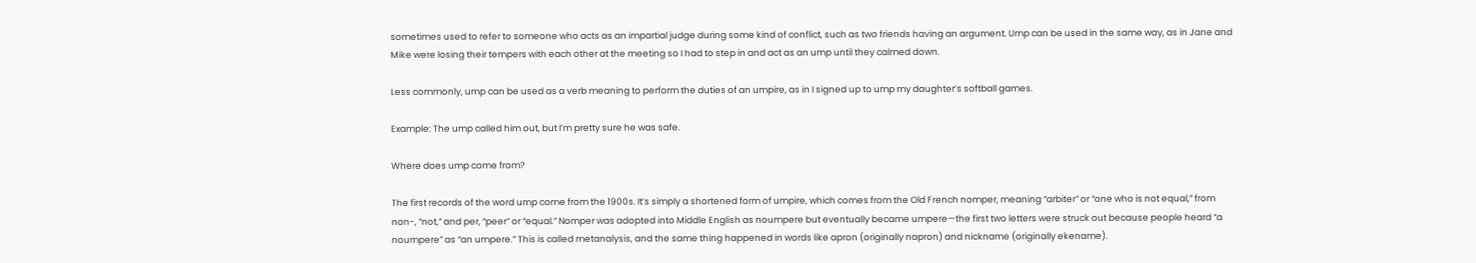sometimes used to refer to someone who acts as an impartial judge during some kind of conflict, such as two friends having an argument. Ump can be used in the same way, as in Jane and Mike were losing their tempers with each other at the meeting so I had to step in and act as an ump until they calmed down.

Less commonly, ump can be used as a verb meaning to perform the duties of an umpire, as in I signed up to ump my daughter’s softball games.

Example: The ump called him out, but I’m pretty sure he was safe.

Where does ump come from?

The first records of the word ump come from the 1900s. It’s simply a shortened form of umpire, which comes from the Old French nomper, meaning “arbiter” or “one who is not equal,” from non-, “not,” and per, “peer” or “equal.” Nomper was adopted into Middle English as noumpere but eventually became umpere—the first two letters were struck out because people heard “a noumpere” as “an umpere.” This is called metanalysis, and the same thing happened in words like apron (originally napron) and nickname (originally ekename).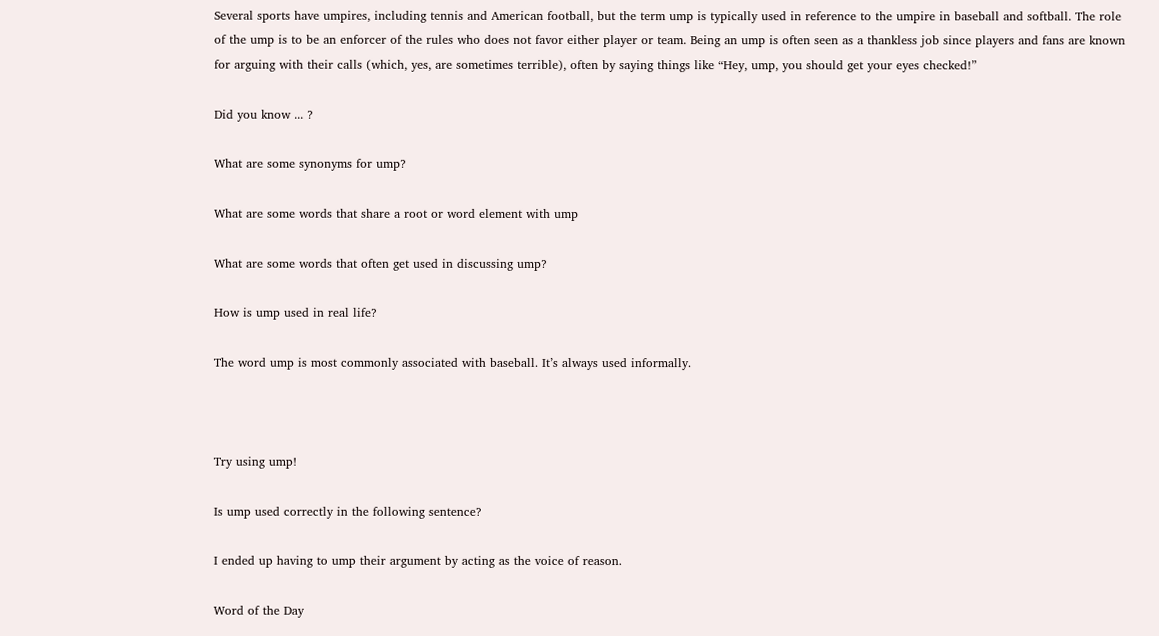Several sports have umpires, including tennis and American football, but the term ump is typically used in reference to the umpire in baseball and softball. The role of the ump is to be an enforcer of the rules who does not favor either player or team. Being an ump is often seen as a thankless job since players and fans are known for arguing with their calls (which, yes, are sometimes terrible), often by saying things like “Hey, ump, you should get your eyes checked!”

Did you know ... ?

What are some synonyms for ump?

What are some words that share a root or word element with ump

What are some words that often get used in discussing ump?

How is ump used in real life?

The word ump is most commonly associated with baseball. It’s always used informally.



Try using ump!

Is ump used correctly in the following sentence?

I ended up having to ump their argument by acting as the voice of reason.

Word of the Day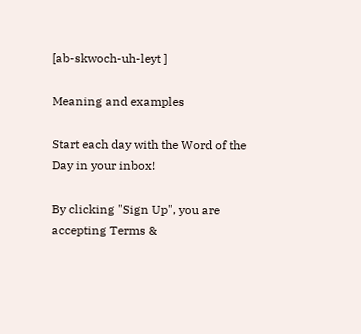[ab-skwoch-uh-leyt ]

Meaning and examples

Start each day with the Word of the Day in your inbox!

By clicking "Sign Up", you are accepting Terms &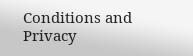Conditions and Privacy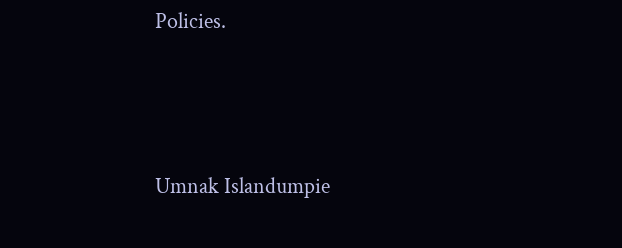Policies.




Umnak Islandumpie